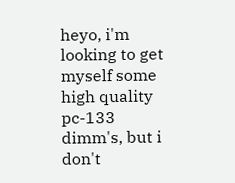heyo, i'm looking to get myself some high quality pc-133 dimm's, but i don't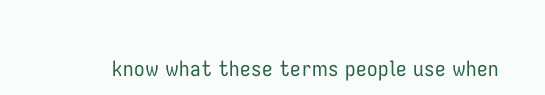know what these terms people use when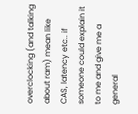overclocking (and talking about ram) mean like CAS, latency etc.. if someone could explain it to me and give me a general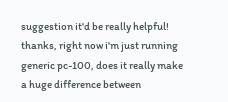suggestion it'd be really helpful! thanks, right now i'm just running generic pc-100, does it really make a huge difference between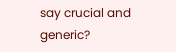say crucial and generic?